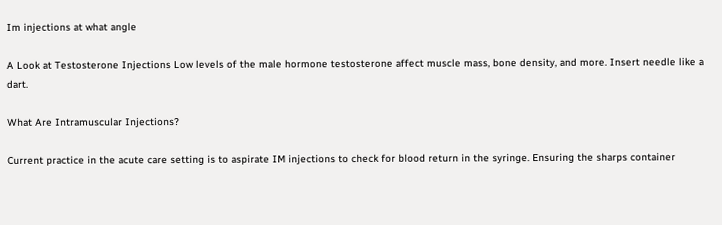Im injections at what angle

A Look at Testosterone Injections Low levels of the male hormone testosterone affect muscle mass, bone density, and more. Insert needle like a dart.

What Are Intramuscular Injections?

Current practice in the acute care setting is to aspirate IM injections to check for blood return in the syringe. Ensuring the sharps container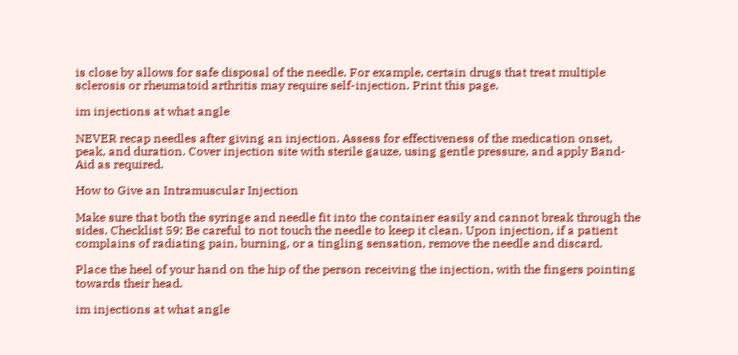is close by allows for safe disposal of the needle. For example, certain drugs that treat multiple sclerosis or rheumatoid arthritis may require self-injection. Print this page.

im injections at what angle

NEVER recap needles after giving an injection. Assess for effectiveness of the medication onset, peak, and duration. Cover injection site with sterile gauze, using gentle pressure, and apply Band-Aid as required.

How to Give an Intramuscular Injection

Make sure that both the syringe and needle fit into the container easily and cannot break through the sides. Checklist 59: Be careful to not touch the needle to keep it clean. Upon injection, if a patient complains of radiating pain, burning, or a tingling sensation, remove the needle and discard.

Place the heel of your hand on the hip of the person receiving the injection, with the fingers pointing towards their head.

im injections at what angle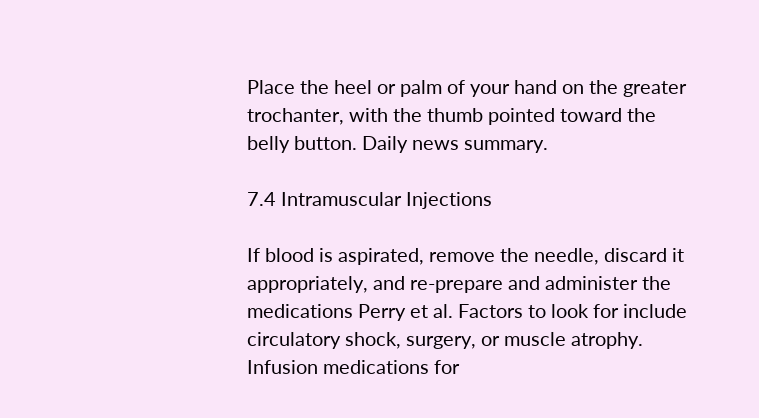Place the heel or palm of your hand on the greater trochanter, with the thumb pointed toward the belly button. Daily news summary.

7.4 Intramuscular Injections

If blood is aspirated, remove the needle, discard it appropriately, and re-prepare and administer the medications Perry et al. Factors to look for include circulatory shock, surgery, or muscle atrophy. Infusion medications for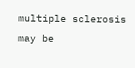multiple sclerosis may be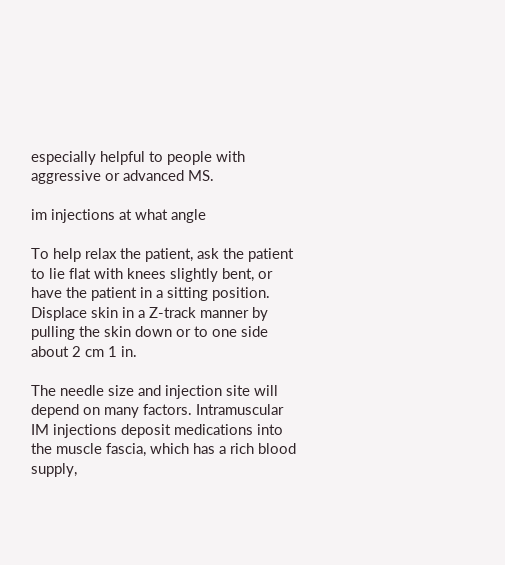especially helpful to people with aggressive or advanced MS.

im injections at what angle

To help relax the patient, ask the patient to lie flat with knees slightly bent, or have the patient in a sitting position. Displace skin in a Z-track manner by pulling the skin down or to one side about 2 cm 1 in.

The needle size and injection site will depend on many factors. Intramuscular IM injections deposit medications into the muscle fascia, which has a rich blood supply,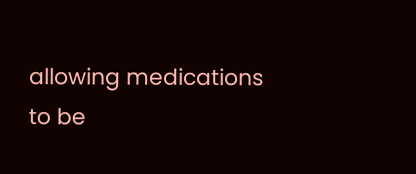allowing medications to be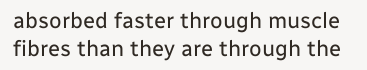absorbed faster through muscle fibres than they are through the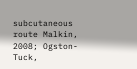subcutaneous route Malkin, 2008; Ogston-Tuck,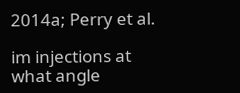2014a; Perry et al.

im injections at what angle